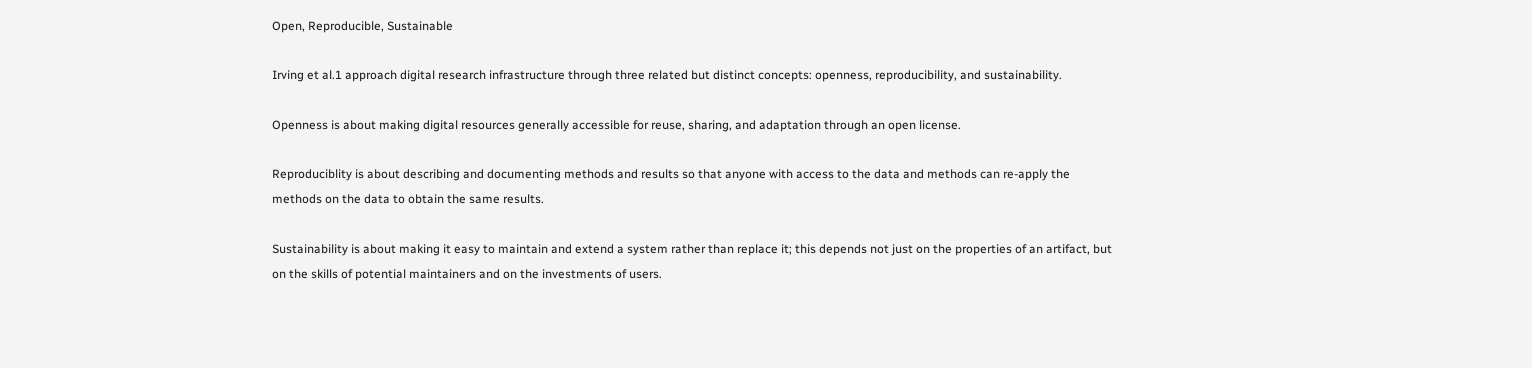Open, Reproducible, Sustainable

Irving et al.1 approach digital research infrastructure through three related but distinct concepts: openness, reproducibility, and sustainability.

Openness is about making digital resources generally accessible for reuse, sharing, and adaptation through an open license.

Reproduciblity is about describing and documenting methods and results so that anyone with access to the data and methods can re-apply the methods on the data to obtain the same results.

Sustainability is about making it easy to maintain and extend a system rather than replace it; this depends not just on the properties of an artifact, but on the skills of potential maintainers and on the investments of users.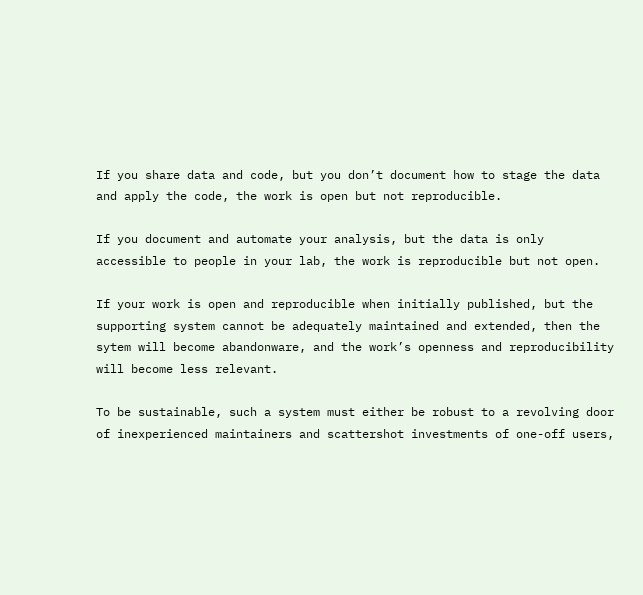If you share data and code, but you don’t document how to stage the data and apply the code, the work is open but not reproducible.

If you document and automate your analysis, but the data is only accessible to people in your lab, the work is reproducible but not open.

If your work is open and reproducible when initially published, but the supporting system cannot be adequately maintained and extended, then the sytem will become abandonware, and the work’s openness and reproducibility will become less relevant.

To be sustainable, such a system must either be robust to a revolving door of inexperienced maintainers and scattershot investments of one-off users,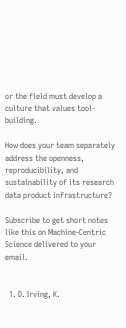or the field must develop a culture that values tool-building.

How does your team separately address the openness, reproducibility, and sustainability of its research data product infrastructure?

Subscribe to get short notes like this on Machine-Centric Science delivered to your email.


  1. D. Irving, K.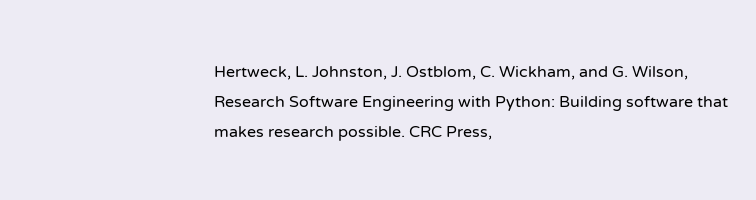Hertweck, L. Johnston, J. Ostblom, C. Wickham, and G. Wilson, Research Software Engineering with Python: Building software that makes research possible. CRC Press,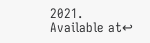2021. Available at↩